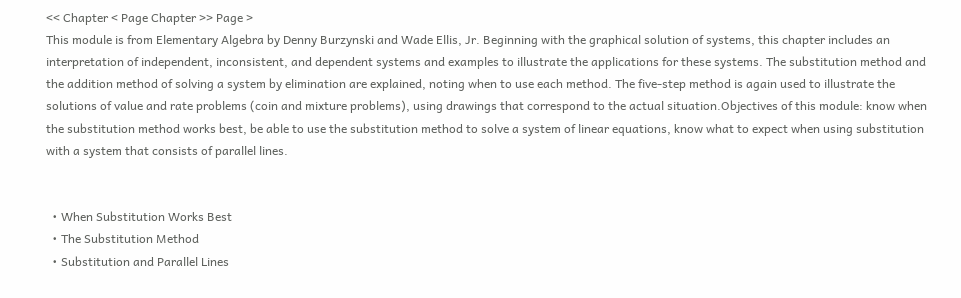<< Chapter < Page Chapter >> Page >
This module is from Elementary Algebra by Denny Burzynski and Wade Ellis, Jr. Beginning with the graphical solution of systems, this chapter includes an interpretation of independent, inconsistent, and dependent systems and examples to illustrate the applications for these systems. The substitution method and the addition method of solving a system by elimination are explained, noting when to use each method. The five-step method is again used to illustrate the solutions of value and rate problems (coin and mixture problems), using drawings that correspond to the actual situation.Objectives of this module: know when the substitution method works best, be able to use the substitution method to solve a system of linear equations, know what to expect when using substitution with a system that consists of parallel lines.


  • When Substitution Works Best
  • The Substitution Method
  • Substitution and Parallel Lines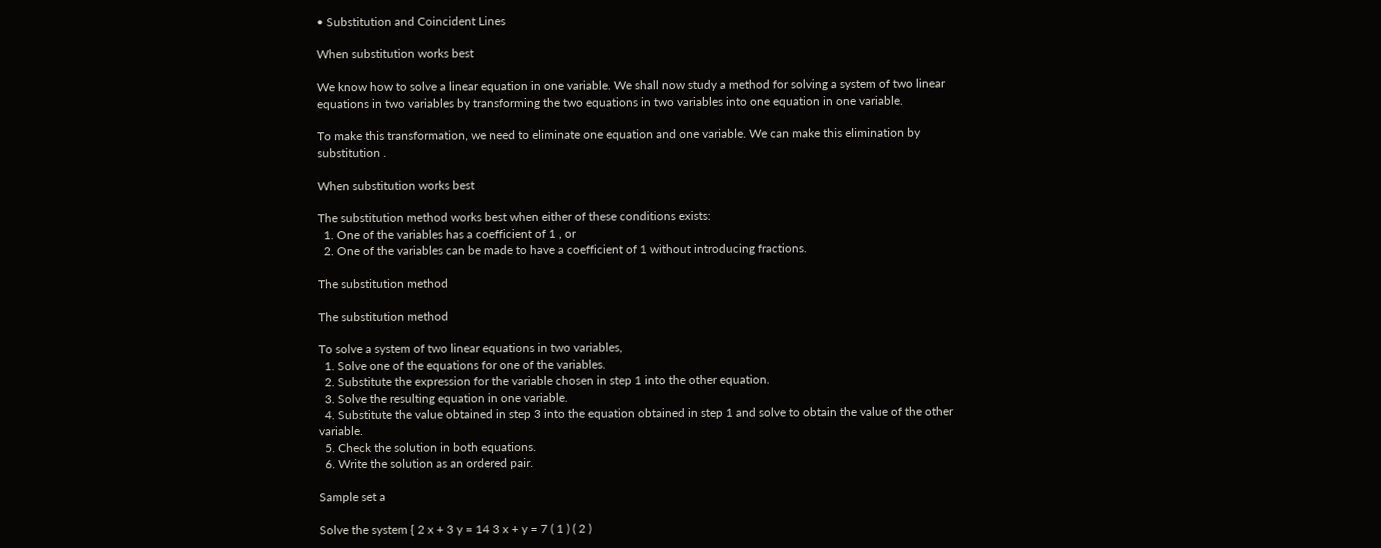• Substitution and Coincident Lines

When substitution works best

We know how to solve a linear equation in one variable. We shall now study a method for solving a system of two linear equations in two variables by transforming the two equations in two variables into one equation in one variable.

To make this transformation, we need to eliminate one equation and one variable. We can make this elimination by substitution .

When substitution works best

The substitution method works best when either of these conditions exists:
  1. One of the variables has a coefficient of 1 , or
  2. One of the variables can be made to have a coefficient of 1 without introducing fractions.

The substitution method

The substitution method

To solve a system of two linear equations in two variables,
  1. Solve one of the equations for one of the variables.
  2. Substitute the expression for the variable chosen in step 1 into the other equation.
  3. Solve the resulting equation in one variable.
  4. Substitute the value obtained in step 3 into the equation obtained in step 1 and solve to obtain the value of the other variable.
  5. Check the solution in both equations.
  6. Write the solution as an ordered pair.

Sample set a

Solve the system { 2 x + 3 y = 14 3 x + y = 7 ( 1 ) ( 2 )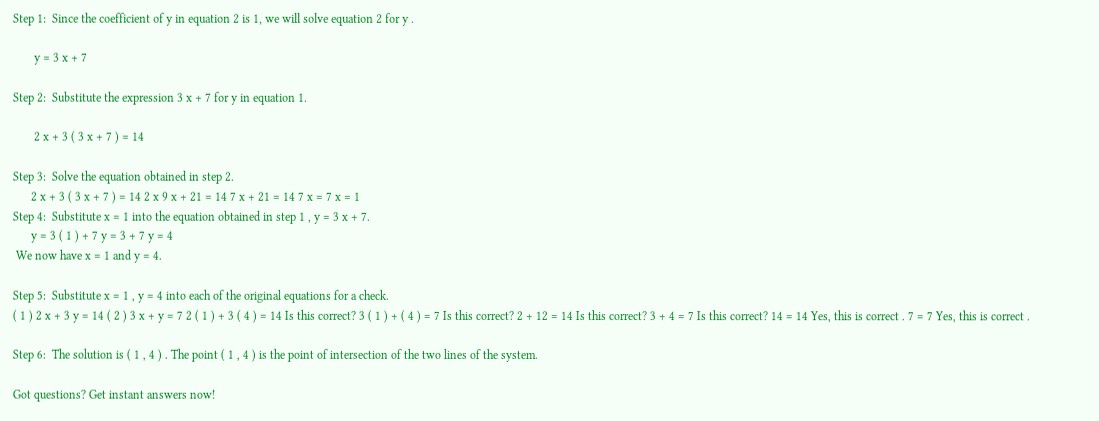Step 1:  Since the coefficient of y in equation 2 is 1, we will solve equation 2 for y .

       y = 3 x + 7

Step 2:  Substitute the expression 3 x + 7 for y in equation 1.

       2 x + 3 ( 3 x + 7 ) = 14

Step 3:  Solve the equation obtained in step 2.
      2 x + 3 ( 3 x + 7 ) = 14 2 x 9 x + 21 = 14 7 x + 21 = 14 7 x = 7 x = 1
Step 4:  Substitute x = 1 into the equation obtained in step 1 , y = 3 x + 7.
      y = 3 ( 1 ) + 7 y = 3 + 7 y = 4
 We now have x = 1 and y = 4.

Step 5:  Substitute x = 1 , y = 4 into each of the original equations for a check.
( 1 ) 2 x + 3 y = 14 ( 2 ) 3 x + y = 7 2 ( 1 ) + 3 ( 4 ) = 14 Is this correct? 3 ( 1 ) + ( 4 ) = 7 Is this correct? 2 + 12 = 14 Is this correct? 3 + 4 = 7 Is this correct? 14 = 14 Yes, this is correct . 7 = 7 Yes, this is correct .

Step 6:  The solution is ( 1 , 4 ) . The point ( 1 , 4 ) is the point of intersection of the two lines of the system.

Got questions? Get instant answers now!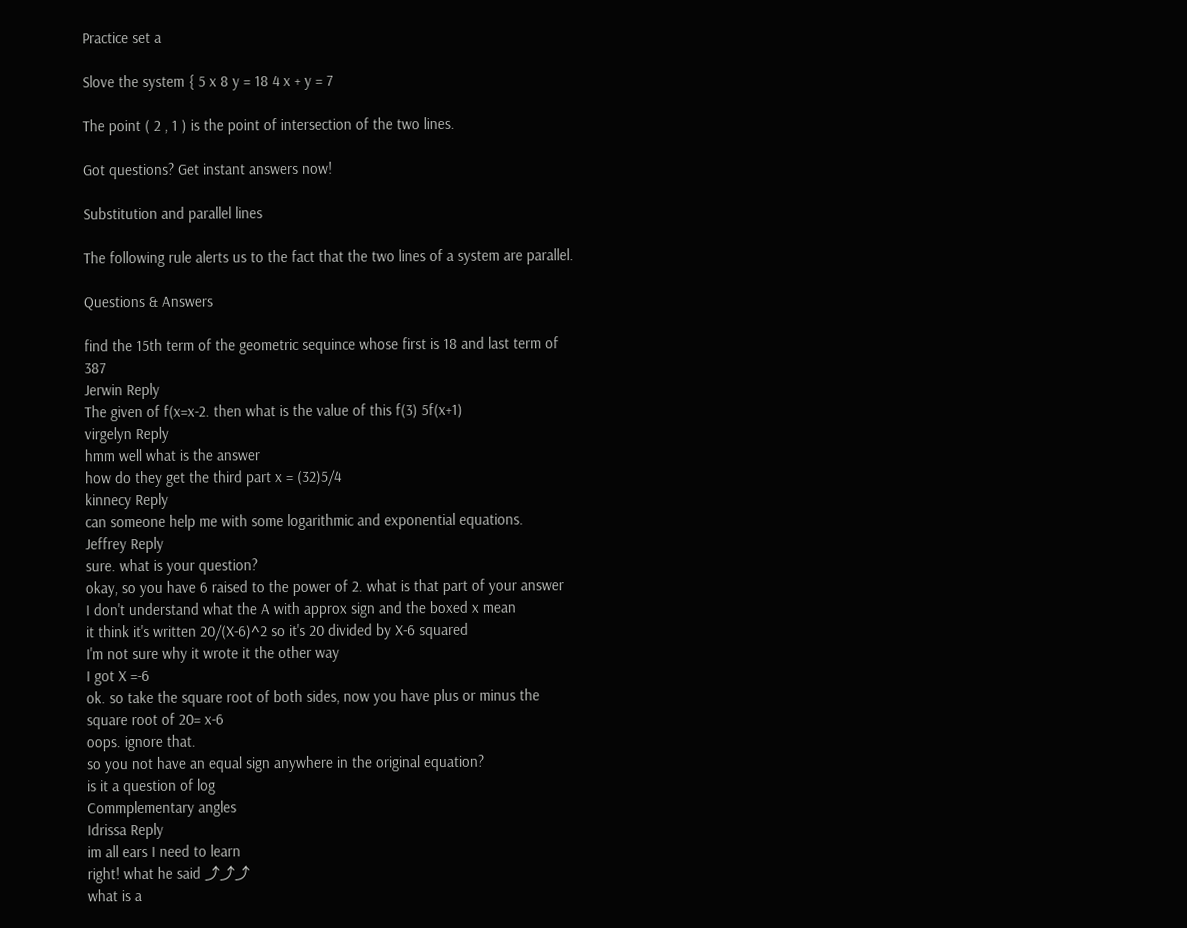Practice set a

Slove the system { 5 x 8 y = 18 4 x + y = 7

The point ( 2 , 1 ) is the point of intersection of the two lines.

Got questions? Get instant answers now!

Substitution and parallel lines

The following rule alerts us to the fact that the two lines of a system are parallel.

Questions & Answers

find the 15th term of the geometric sequince whose first is 18 and last term of 387
Jerwin Reply
The given of f(x=x-2. then what is the value of this f(3) 5f(x+1)
virgelyn Reply
hmm well what is the answer
how do they get the third part x = (32)5/4
kinnecy Reply
can someone help me with some logarithmic and exponential equations.
Jeffrey Reply
sure. what is your question?
okay, so you have 6 raised to the power of 2. what is that part of your answer
I don't understand what the A with approx sign and the boxed x mean
it think it's written 20/(X-6)^2 so it's 20 divided by X-6 squared
I'm not sure why it wrote it the other way
I got X =-6
ok. so take the square root of both sides, now you have plus or minus the square root of 20= x-6
oops. ignore that.
so you not have an equal sign anywhere in the original equation?
is it a question of log
Commplementary angles
Idrissa Reply
im all ears I need to learn
right! what he said ⤴⤴⤴
what is a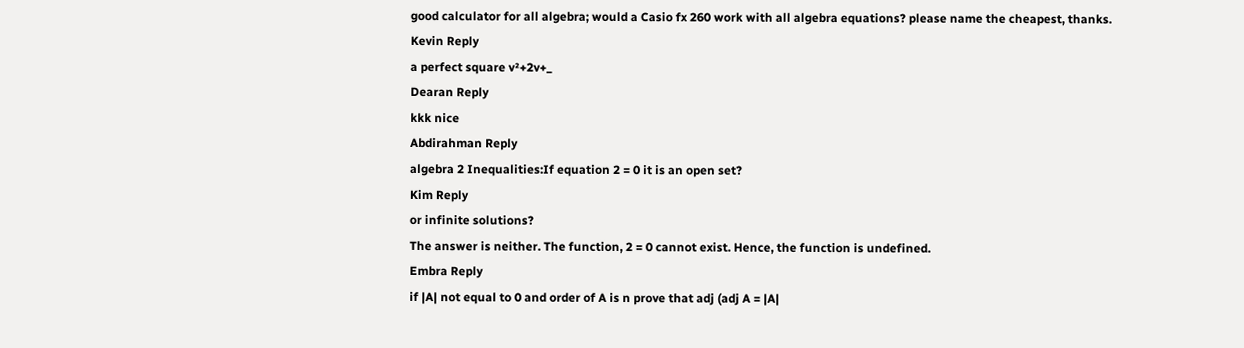good calculator for all algebra; would a Casio fx 260 work with all algebra equations? please name the cheapest, thanks.
Kevin Reply
a perfect square v²+2v+_
Dearan Reply
kkk nice
Abdirahman Reply
algebra 2 Inequalities:If equation 2 = 0 it is an open set?
Kim Reply
or infinite solutions?
The answer is neither. The function, 2 = 0 cannot exist. Hence, the function is undefined.
Embra Reply
if |A| not equal to 0 and order of A is n prove that adj (adj A = |A|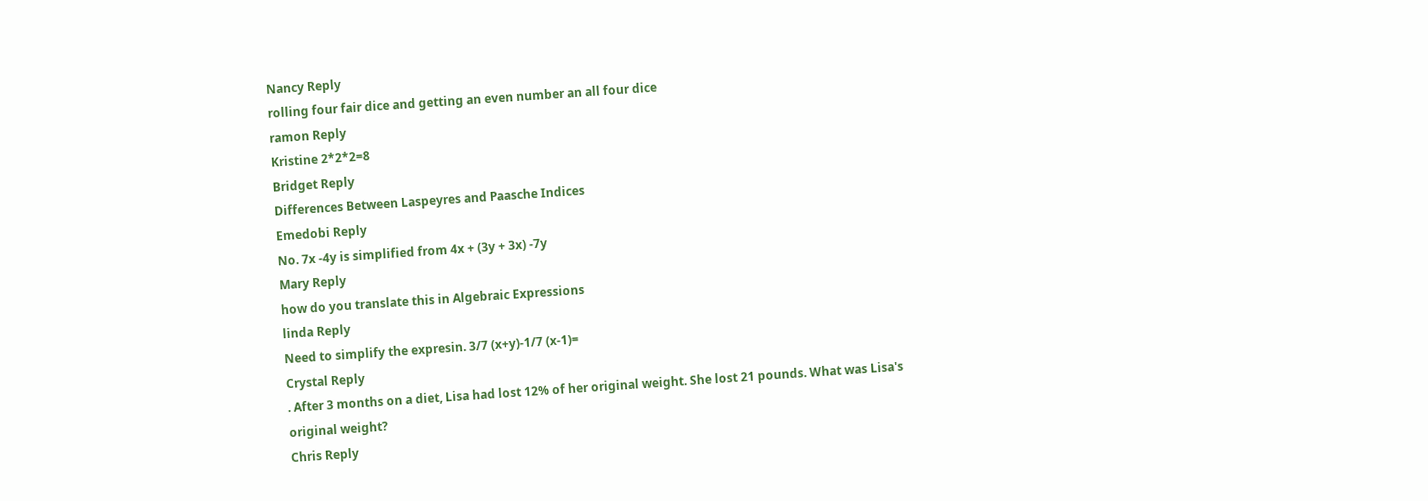Nancy Reply
rolling four fair dice and getting an even number an all four dice
ramon Reply
Kristine 2*2*2=8
Bridget Reply
Differences Between Laspeyres and Paasche Indices
Emedobi Reply
No. 7x -4y is simplified from 4x + (3y + 3x) -7y
Mary Reply
how do you translate this in Algebraic Expressions
linda Reply
Need to simplify the expresin. 3/7 (x+y)-1/7 (x-1)=
Crystal Reply
. After 3 months on a diet, Lisa had lost 12% of her original weight. She lost 21 pounds. What was Lisa's original weight?
Chris Reply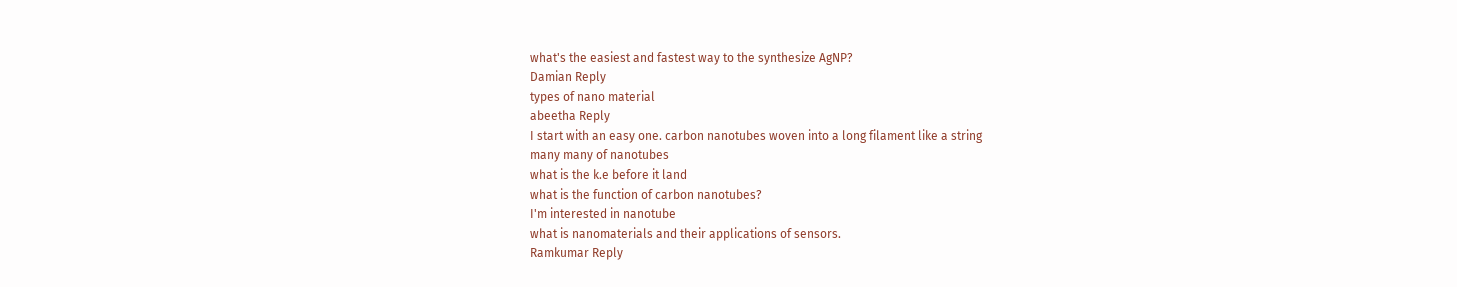what's the easiest and fastest way to the synthesize AgNP?
Damian Reply
types of nano material
abeetha Reply
I start with an easy one. carbon nanotubes woven into a long filament like a string
many many of nanotubes
what is the k.e before it land
what is the function of carbon nanotubes?
I'm interested in nanotube
what is nanomaterials and their applications of sensors.
Ramkumar Reply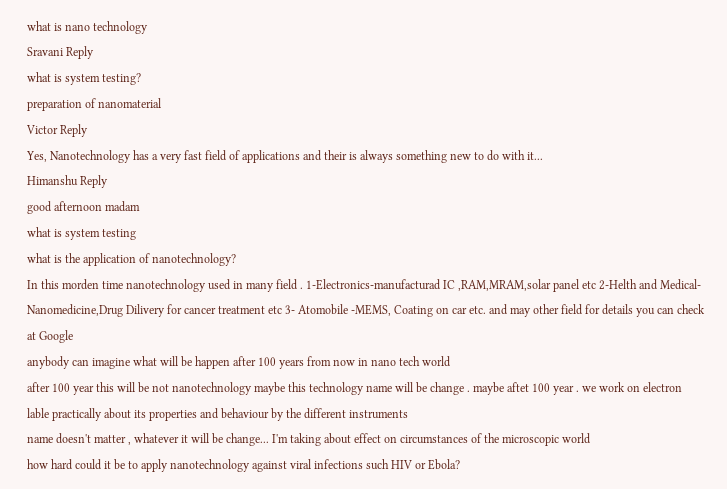what is nano technology
Sravani Reply
what is system testing?
preparation of nanomaterial
Victor Reply
Yes, Nanotechnology has a very fast field of applications and their is always something new to do with it...
Himanshu Reply
good afternoon madam
what is system testing
what is the application of nanotechnology?
In this morden time nanotechnology used in many field . 1-Electronics-manufacturad IC ,RAM,MRAM,solar panel etc 2-Helth and Medical-Nanomedicine,Drug Dilivery for cancer treatment etc 3- Atomobile -MEMS, Coating on car etc. and may other field for details you can check at Google
anybody can imagine what will be happen after 100 years from now in nano tech world
after 100 year this will be not nanotechnology maybe this technology name will be change . maybe aftet 100 year . we work on electron lable practically about its properties and behaviour by the different instruments
name doesn't matter , whatever it will be change... I'm taking about effect on circumstances of the microscopic world
how hard could it be to apply nanotechnology against viral infections such HIV or Ebola?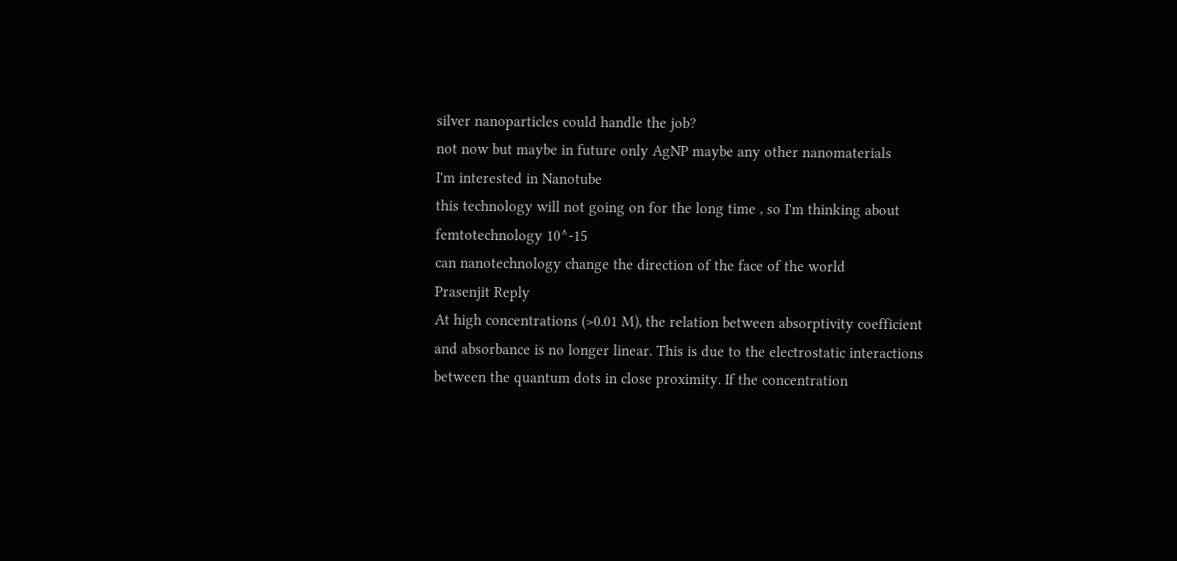silver nanoparticles could handle the job?
not now but maybe in future only AgNP maybe any other nanomaterials
I'm interested in Nanotube
this technology will not going on for the long time , so I'm thinking about femtotechnology 10^-15
can nanotechnology change the direction of the face of the world
Prasenjit Reply
At high concentrations (>0.01 M), the relation between absorptivity coefficient and absorbance is no longer linear. This is due to the electrostatic interactions between the quantum dots in close proximity. If the concentration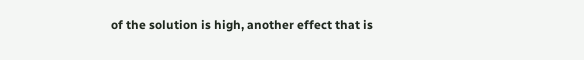of the solution is high, another effect that is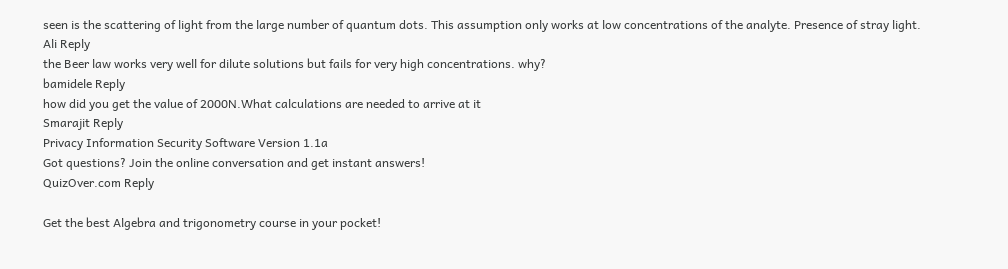seen is the scattering of light from the large number of quantum dots. This assumption only works at low concentrations of the analyte. Presence of stray light.
Ali Reply
the Beer law works very well for dilute solutions but fails for very high concentrations. why?
bamidele Reply
how did you get the value of 2000N.What calculations are needed to arrive at it
Smarajit Reply
Privacy Information Security Software Version 1.1a
Got questions? Join the online conversation and get instant answers!
QuizOver.com Reply

Get the best Algebra and trigonometry course in your pocket!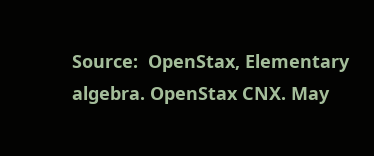Source:  OpenStax, Elementary algebra. OpenStax CNX. May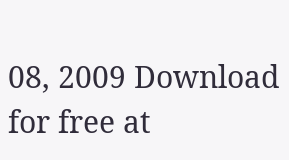08, 2009 Download for free at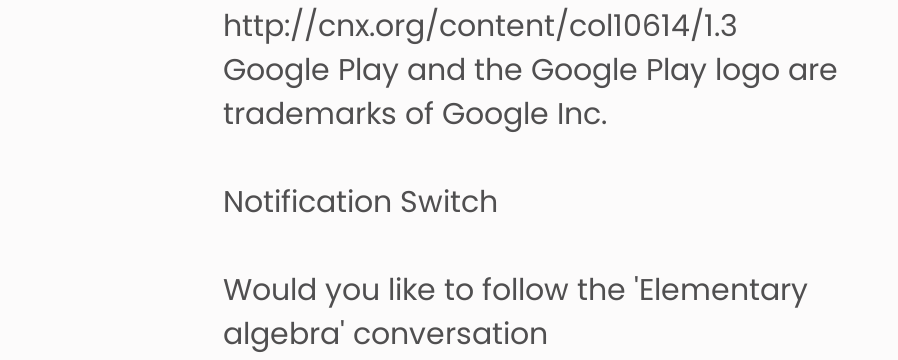http://cnx.org/content/col10614/1.3
Google Play and the Google Play logo are trademarks of Google Inc.

Notification Switch

Would you like to follow the 'Elementary algebra' conversation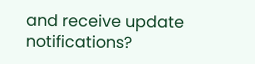and receive update notifications?